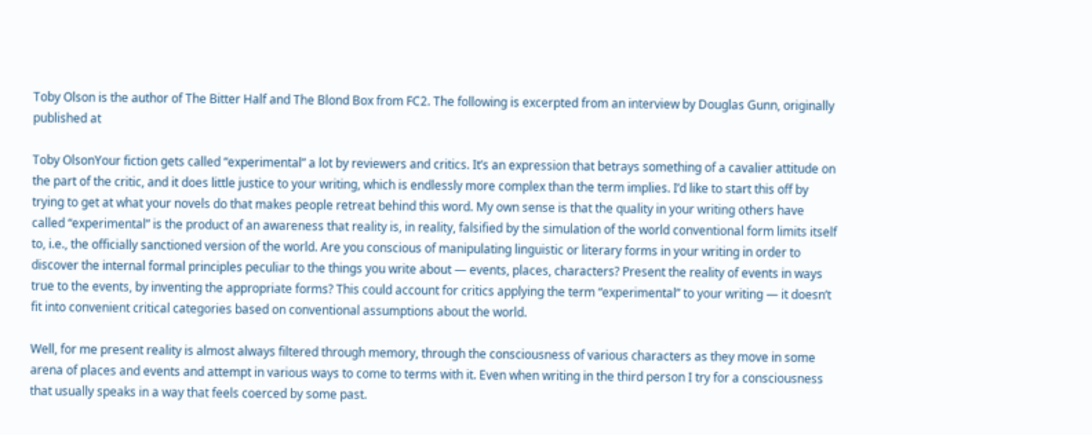Toby Olson is the author of The Bitter Half and The Blond Box from FC2. The following is excerpted from an interview by Douglas Gunn, originally published at

Toby OlsonYour fiction gets called “experimental” a lot by reviewers and critics. It’s an expression that betrays something of a cavalier attitude on the part of the critic, and it does little justice to your writing, which is endlessly more complex than the term implies. I’d like to start this off by trying to get at what your novels do that makes people retreat behind this word. My own sense is that the quality in your writing others have called “experimental” is the product of an awareness that reality is, in reality, falsified by the simulation of the world conventional form limits itself to, i.e., the officially sanctioned version of the world. Are you conscious of manipulating linguistic or literary forms in your writing in order to discover the internal formal principles peculiar to the things you write about — events, places, characters? Present the reality of events in ways true to the events, by inventing the appropriate forms? This could account for critics applying the term “experimental” to your writing — it doesn’t fit into convenient critical categories based on conventional assumptions about the world.

Well, for me present reality is almost always filtered through memory, through the consciousness of various characters as they move in some arena of places and events and attempt in various ways to come to terms with it. Even when writing in the third person I try for a consciousness that usually speaks in a way that feels coerced by some past.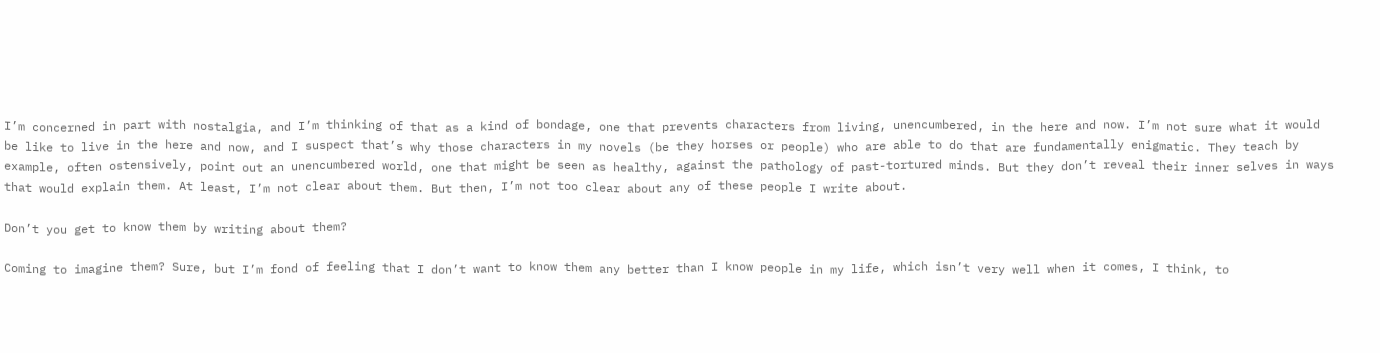I’m concerned in part with nostalgia, and I’m thinking of that as a kind of bondage, one that prevents characters from living, unencumbered, in the here and now. I’m not sure what it would be like to live in the here and now, and I suspect that’s why those characters in my novels (be they horses or people) who are able to do that are fundamentally enigmatic. They teach by example, often ostensively, point out an unencumbered world, one that might be seen as healthy, against the pathology of past-tortured minds. But they don’t reveal their inner selves in ways that would explain them. At least, I’m not clear about them. But then, I’m not too clear about any of these people I write about.

Don’t you get to know them by writing about them?

Coming to imagine them? Sure, but I’m fond of feeling that I don’t want to know them any better than I know people in my life, which isn’t very well when it comes, I think, to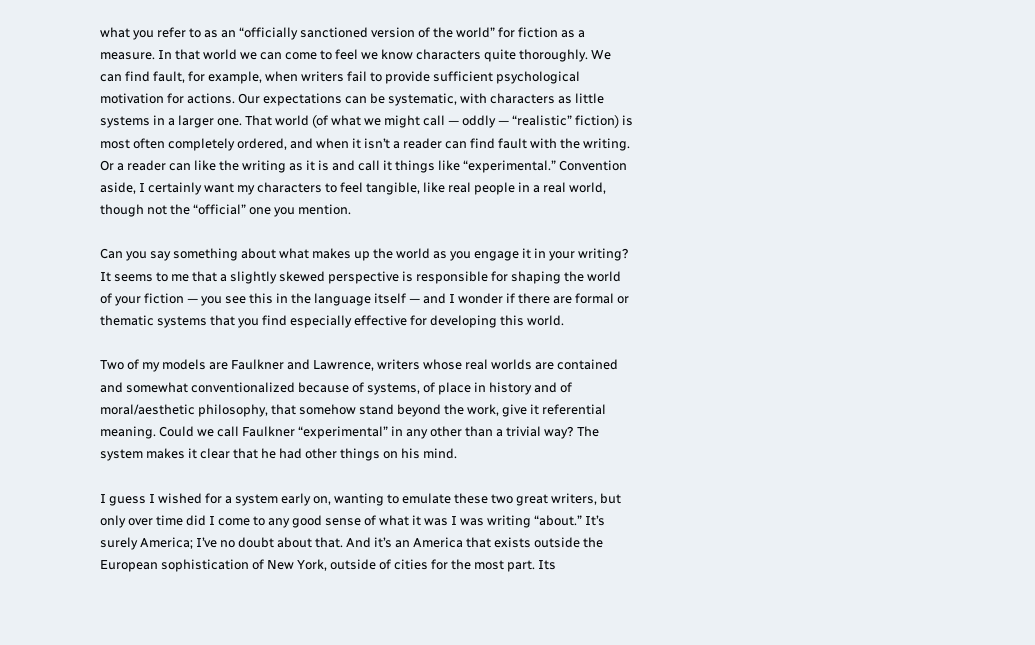what you refer to as an “officially sanctioned version of the world” for fiction as a measure. In that world we can come to feel we know characters quite thoroughly. We can find fault, for example, when writers fail to provide sufficient psychological motivation for actions. Our expectations can be systematic, with characters as little systems in a larger one. That world (of what we might call — oddly — “realistic” fiction) is most often completely ordered, and when it isn’t a reader can find fault with the writing. Or a reader can like the writing as it is and call it things like “experimental.” Convention aside, I certainly want my characters to feel tangible, like real people in a real world, though not the “official” one you mention.

Can you say something about what makes up the world as you engage it in your writing? It seems to me that a slightly skewed perspective is responsible for shaping the world of your fiction — you see this in the language itself — and I wonder if there are formal or thematic systems that you find especially effective for developing this world.

Two of my models are Faulkner and Lawrence, writers whose real worlds are contained and somewhat conventionalized because of systems, of place in history and of moral/aesthetic philosophy, that somehow stand beyond the work, give it referential meaning. Could we call Faulkner “experimental” in any other than a trivial way? The system makes it clear that he had other things on his mind.

I guess I wished for a system early on, wanting to emulate these two great writers, but only over time did I come to any good sense of what it was I was writing “about.” It’s surely America; I’ve no doubt about that. And it’s an America that exists outside the European sophistication of New York, outside of cities for the most part. Its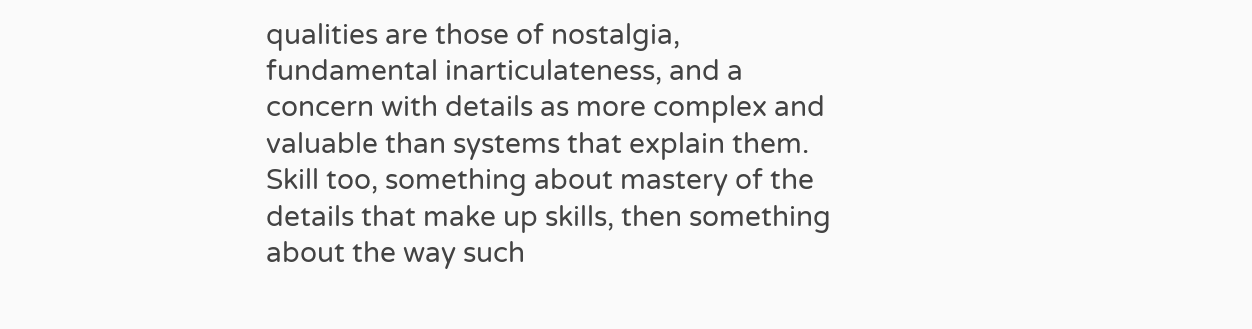qualities are those of nostalgia, fundamental inarticulateness, and a concern with details as more complex and valuable than systems that explain them. Skill too, something about mastery of the details that make up skills, then something about the way such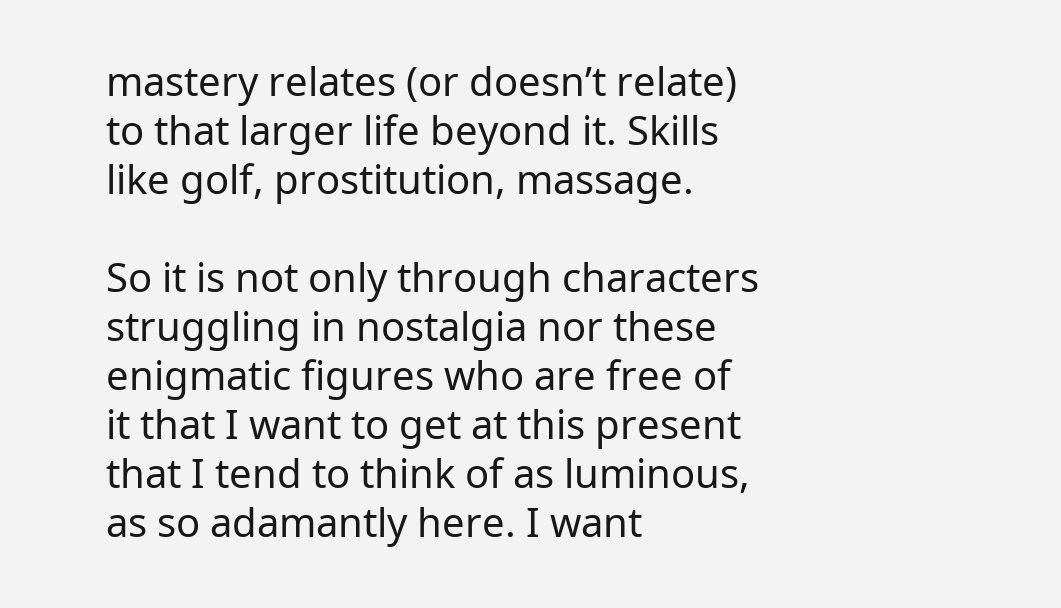mastery relates (or doesn’t relate) to that larger life beyond it. Skills like golf, prostitution, massage.

So it is not only through characters struggling in nostalgia nor these enigmatic figures who are free of it that I want to get at this present that I tend to think of as luminous, as so adamantly here. I want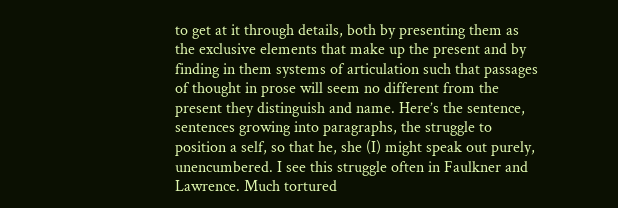to get at it through details, both by presenting them as the exclusive elements that make up the present and by finding in them systems of articulation such that passages of thought in prose will seem no different from the present they distinguish and name. Here’s the sentence, sentences growing into paragraphs, the struggle to position a self, so that he, she (I) might speak out purely, unencumbered. I see this struggle often in Faulkner and Lawrence. Much tortured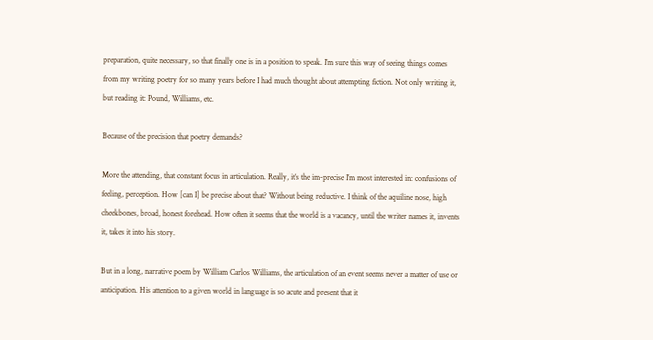preparation, quite necessary, so that finally one is in a position to speak. I’m sure this way of seeing things comes from my writing poetry for so many years before I had much thought about attempting fiction. Not only writing it, but reading it: Pound, Williams, etc.

Because of the precision that poetry demands?

More the attending, that constant focus in articulation. Really, it’s the im-precise I’m most interested in: confusions of feeling, perception. How [can I] be precise about that? Without being reductive. I think of the aquiline nose, high cheekbones, broad, honest forehead. How often it seems that the world is a vacancy, until the writer names it, invents it, takes it into his story.

But in a long, narrative poem by William Carlos Williams, the articulation of an event seems never a matter of use or anticipation. His attention to a given world in language is so acute and present that it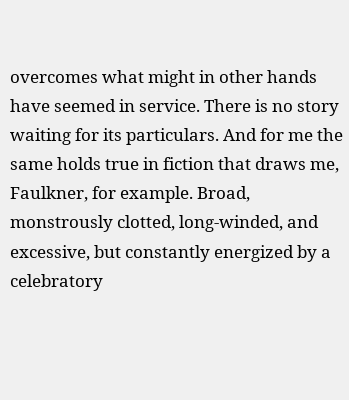overcomes what might in other hands have seemed in service. There is no story waiting for its particulars. And for me the same holds true in fiction that draws me, Faulkner, for example. Broad, monstrously clotted, long-winded, and excessive, but constantly energized by a celebratory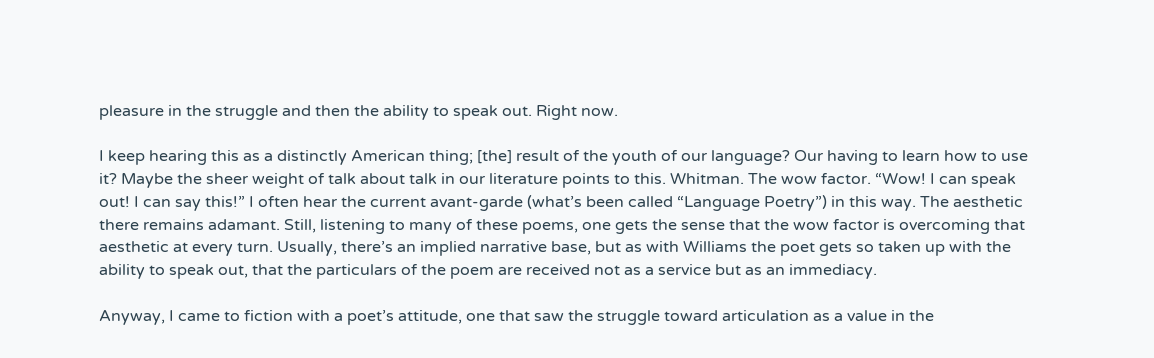pleasure in the struggle and then the ability to speak out. Right now.

I keep hearing this as a distinctly American thing; [the] result of the youth of our language? Our having to learn how to use it? Maybe the sheer weight of talk about talk in our literature points to this. Whitman. The wow factor. “Wow! I can speak out! I can say this!” I often hear the current avant-garde (what’s been called “Language Poetry”) in this way. The aesthetic there remains adamant. Still, listening to many of these poems, one gets the sense that the wow factor is overcoming that aesthetic at every turn. Usually, there’s an implied narrative base, but as with Williams the poet gets so taken up with the ability to speak out, that the particulars of the poem are received not as a service but as an immediacy.

Anyway, I came to fiction with a poet’s attitude, one that saw the struggle toward articulation as a value in the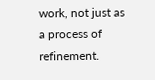work, not just as a process of refinement.